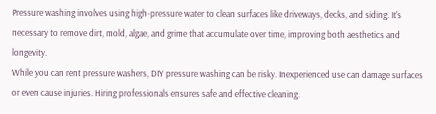Pressure washing involves using high-pressure water to clean surfaces like driveways, decks, and siding. It's necessary to remove dirt, mold, algae, and grime that accumulate over time, improving both aesthetics and longevity.
While you can rent pressure washers, DIY pressure washing can be risky. Inexperienced use can damage surfaces or even cause injuries. Hiring professionals ensures safe and effective cleaning.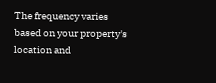The frequency varies based on your property's location and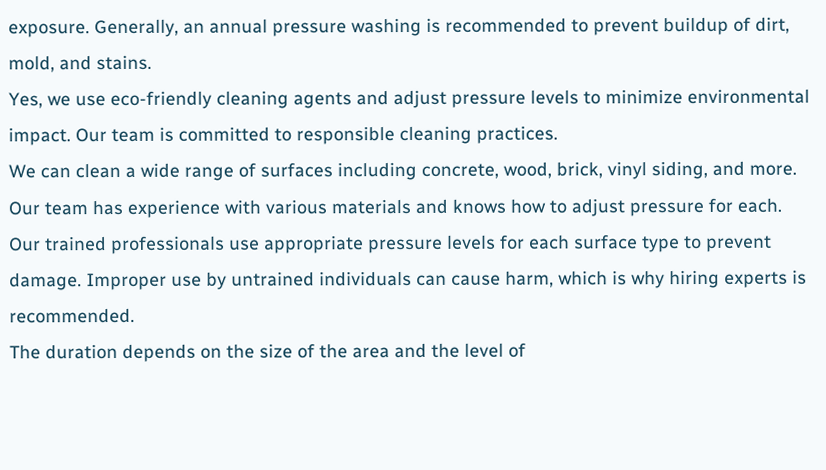exposure. Generally, an annual pressure washing is recommended to prevent buildup of dirt, mold, and stains.
Yes, we use eco-friendly cleaning agents and adjust pressure levels to minimize environmental impact. Our team is committed to responsible cleaning practices.
We can clean a wide range of surfaces including concrete, wood, brick, vinyl siding, and more. Our team has experience with various materials and knows how to adjust pressure for each.
Our trained professionals use appropriate pressure levels for each surface type to prevent damage. Improper use by untrained individuals can cause harm, which is why hiring experts is recommended.
The duration depends on the size of the area and the level of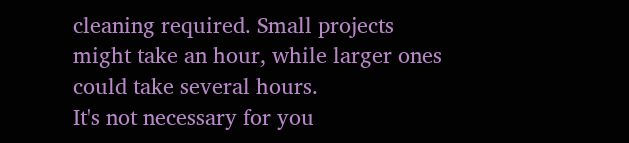cleaning required. Small projects might take an hour, while larger ones could take several hours.
It's not necessary for you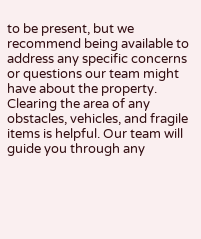to be present, but we recommend being available to address any specific concerns or questions our team might have about the property.
Clearing the area of any obstacles, vehicles, and fragile items is helpful. Our team will guide you through any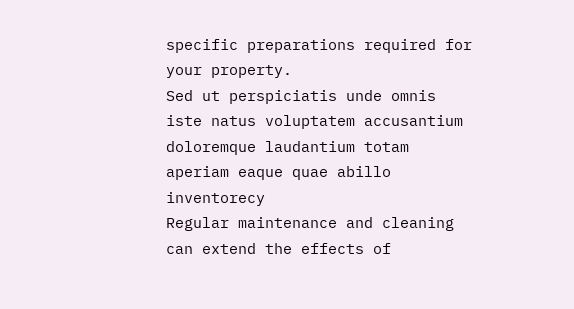specific preparations required for your property.
Sed ut perspiciatis unde omnis iste natus voluptatem accusantium doloremque laudantium totam aperiam eaque quae abillo inventorecy
Regular maintenance and cleaning can extend the effects of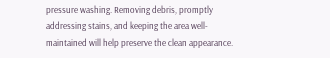pressure washing. Removing debris, promptly addressing stains, and keeping the area well-maintained will help preserve the clean appearance.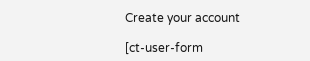Create your account

[ct-user-form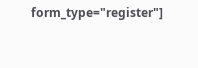form_type="register"]